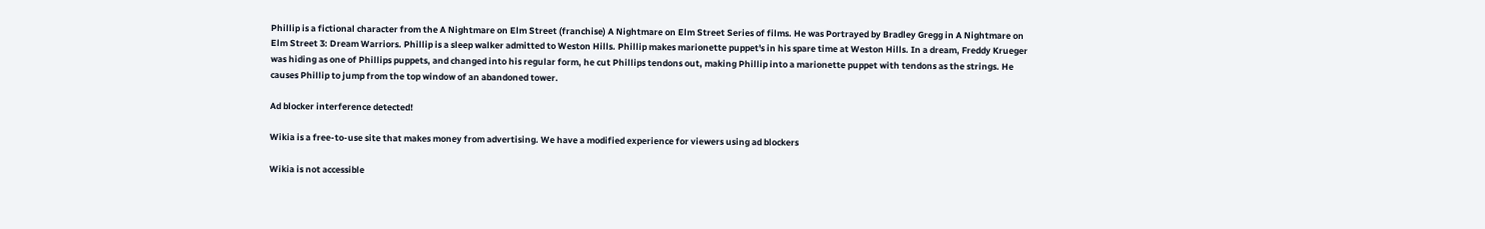Phillip is a fictional character from the A Nightmare on Elm Street (franchise) A Nightmare on Elm Street Series of films. He was Portrayed by Bradley Gregg in A Nightmare on Elm Street 3: Dream Warriors. Phillip is a sleep walker admitted to Weston Hills. Phillip makes marionette puppet's in his spare time at Weston Hills. In a dream, Freddy Krueger was hiding as one of Phillips puppets, and changed into his regular form, he cut Phillips tendons out, making Phillip into a marionette puppet with tendons as the strings. He causes Phillip to jump from the top window of an abandoned tower.

Ad blocker interference detected!

Wikia is a free-to-use site that makes money from advertising. We have a modified experience for viewers using ad blockers

Wikia is not accessible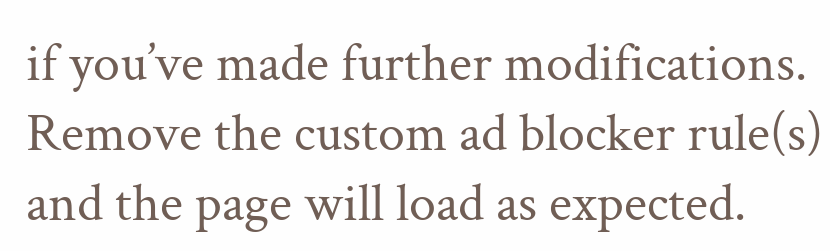if you’ve made further modifications. Remove the custom ad blocker rule(s) and the page will load as expected.